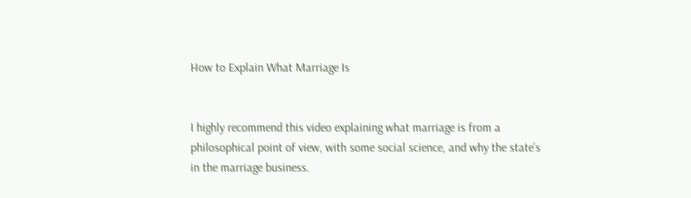How to Explain What Marriage Is


I highly recommend this video explaining what marriage is from a philosophical point of view, with some social science, and why the state’s in the marriage business.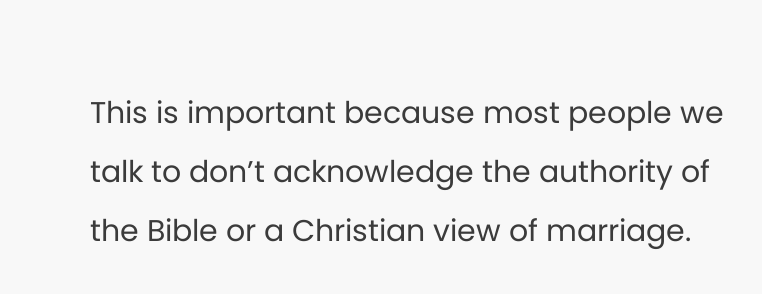This is important because most people we talk to don’t acknowledge the authority of the Bible or a Christian view of marriage.